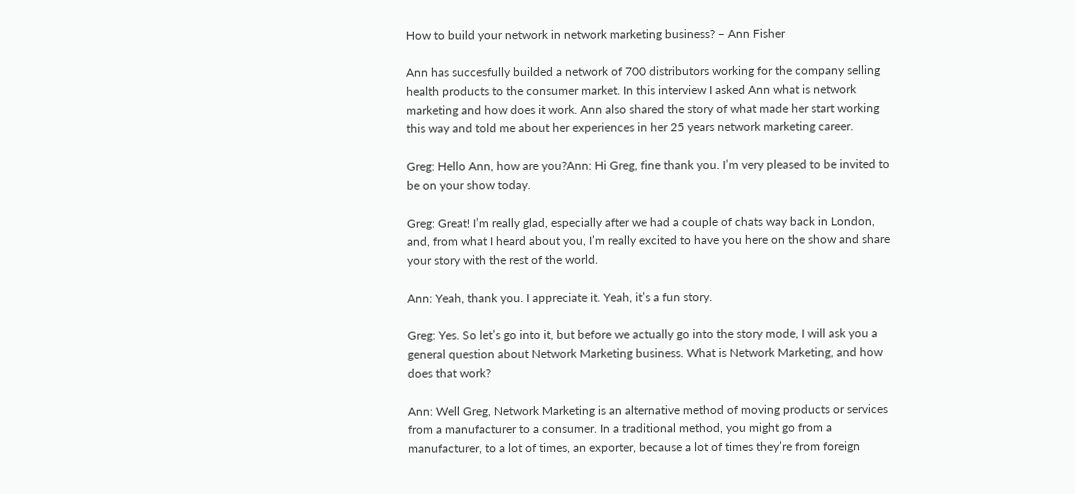How to build your network in network marketing business? – Ann Fisher

Ann has succesfully builded a network of 700 distributors working for the company selling health products to the consumer market. In this interview I asked Ann what is network marketing and how does it work. Ann also shared the story of what made her start working this way and told me about her experiences in her 25 years network marketing career.

Greg: Hello Ann, how are you?Ann: Hi Greg, fine thank you. I’m very pleased to be invited to be on your show today.

Greg: Great! I’m really glad, especially after we had a couple of chats way back in London, and, from what I heard about you, I’m really excited to have you here on the show and share your story with the rest of the world.

Ann: Yeah, thank you. I appreciate it. Yeah, it’s a fun story.

Greg: Yes. So let’s go into it, but before we actually go into the story mode, I will ask you a general question about Network Marketing business. What is Network Marketing, and how does that work?

Ann: Well Greg, Network Marketing is an alternative method of moving products or services from a manufacturer to a consumer. In a traditional method, you might go from a manufacturer, to a lot of times, an exporter, because a lot of times they’re from foreign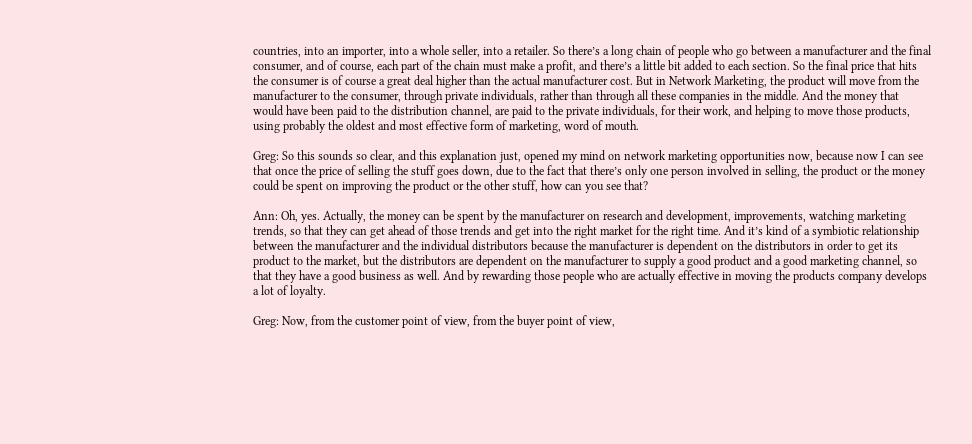countries, into an importer, into a whole seller, into a retailer. So there’s a long chain of people who go between a manufacturer and the final consumer, and of course, each part of the chain must make a profit, and there’s a little bit added to each section. So the final price that hits the consumer is of course a great deal higher than the actual manufacturer cost. But in Network Marketing, the product will move from the manufacturer to the consumer, through private individuals, rather than through all these companies in the middle. And the money that would have been paid to the distribution channel, are paid to the private individuals, for their work, and helping to move those products, using probably the oldest and most effective form of marketing, word of mouth.

Greg: So this sounds so clear, and this explanation just, opened my mind on network marketing opportunities now, because now I can see that once the price of selling the stuff goes down, due to the fact that there’s only one person involved in selling, the product or the money could be spent on improving the product or the other stuff, how can you see that?

Ann: Oh, yes. Actually, the money can be spent by the manufacturer on research and development, improvements, watching marketing trends, so that they can get ahead of those trends and get into the right market for the right time. And it’s kind of a symbiotic relationship between the manufacturer and the individual distributors because the manufacturer is dependent on the distributors in order to get its product to the market, but the distributors are dependent on the manufacturer to supply a good product and a good marketing channel, so that they have a good business as well. And by rewarding those people who are actually effective in moving the products company develops a lot of loyalty.

Greg: Now, from the customer point of view, from the buyer point of view,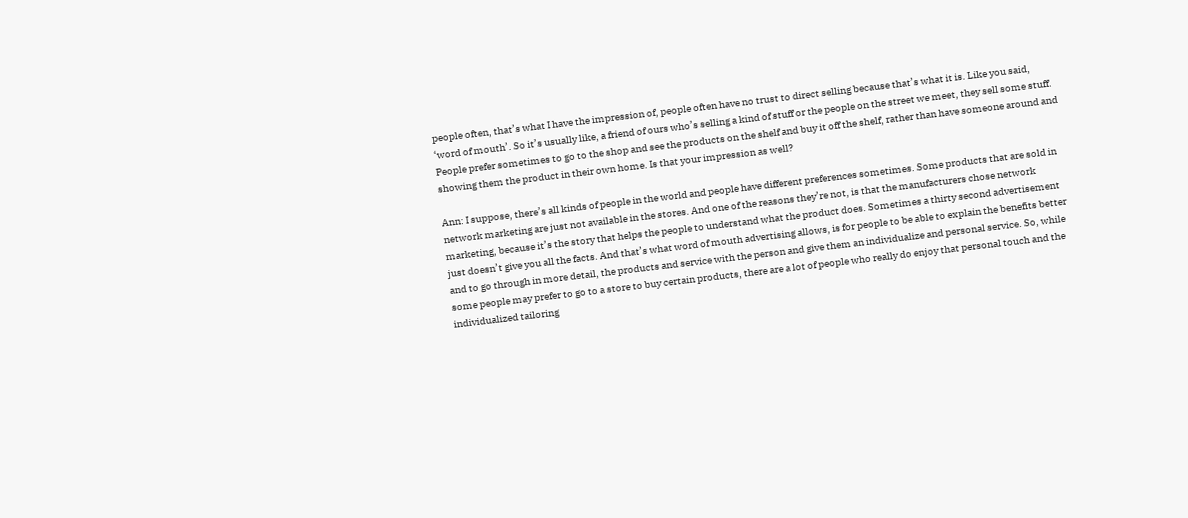people often, that’s what I have the impression of, people often have no trust to direct selling because that’s what it is. Like you said, ‘word of mouth’. So it’s usually like, a friend of ours who’s selling a kind of stuff or the people on the street we meet, they sell some stuff. People prefer sometimes to go to the shop and see the products on the shelf and buy it off the shelf, rather than have someone around and showing them the product in their own home. Is that your impression as well?

Ann: I suppose, there’s all kinds of people in the world and people have different preferences sometimes. Some products that are sold in network marketing are just not available in the stores. And one of the reasons they’re not, is that the manufacturers chose network marketing, because it’s the story that helps the people to understand what the product does. Sometimes a thirty second advertisement just doesn’t give you all the facts. And that’s what word of mouth advertising allows, is for people to be able to explain the benefits better and to go through in more detail, the products and service with the person and give them an individualize and personal service. So, while some people may prefer to go to a store to buy certain products, there are a lot of people who really do enjoy that personal touch and the individualized tailoring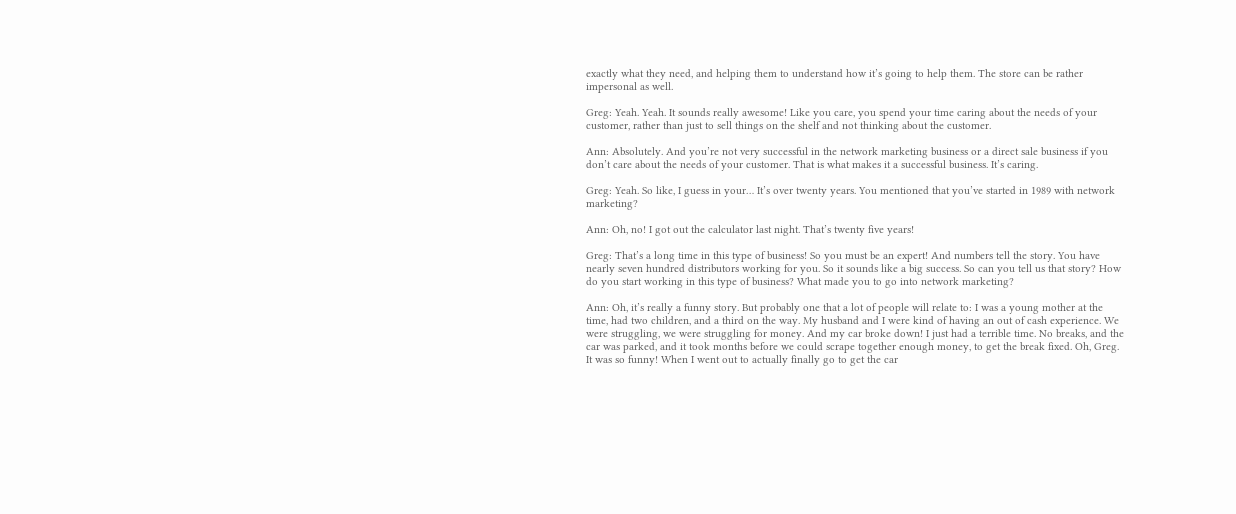exactly what they need, and helping them to understand how it’s going to help them. The store can be rather impersonal as well.

Greg: Yeah. Yeah. It sounds really awesome! Like you care, you spend your time caring about the needs of your customer, rather than just to sell things on the shelf and not thinking about the customer.

Ann: Absolutely. And you’re not very successful in the network marketing business or a direct sale business if you don’t care about the needs of your customer. That is what makes it a successful business. It’s caring.

Greg: Yeah. So like, I guess in your… It’s over twenty years. You mentioned that you’ve started in 1989 with network marketing?

Ann: Oh, no! I got out the calculator last night. That’s twenty five years!

Greg: That’s a long time in this type of business! So you must be an expert! And numbers tell the story. You have nearly seven hundred distributors working for you. So it sounds like a big success. So can you tell us that story? How do you start working in this type of business? What made you to go into network marketing?

Ann: Oh, it’s really a funny story. But probably one that a lot of people will relate to: I was a young mother at the time, had two children, and a third on the way. My husband and I were kind of having an out of cash experience. We were struggling, we were struggling for money. And my car broke down! I just had a terrible time. No breaks, and the car was parked, and it took months before we could scrape together enough money, to get the break fixed. Oh, Greg. It was so funny! When I went out to actually finally go to get the car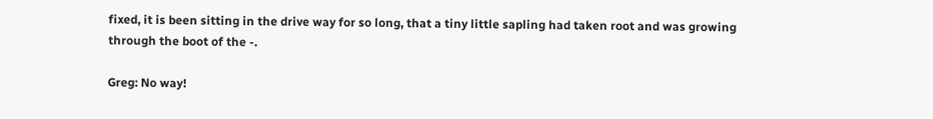fixed, it is been sitting in the drive way for so long, that a tiny little sapling had taken root and was growing through the boot of the -.

Greg: No way!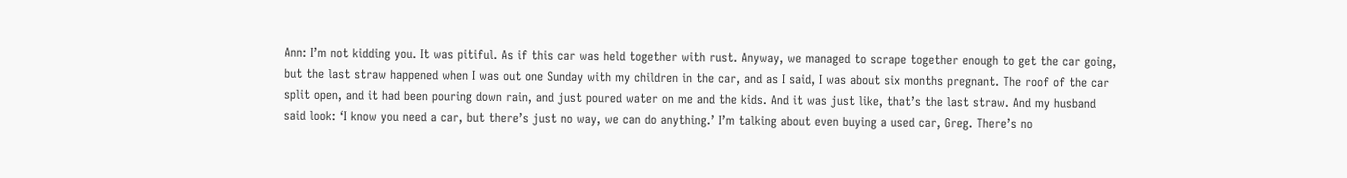Ann: I’m not kidding you. It was pitiful. As if this car was held together with rust. Anyway, we managed to scrape together enough to get the car going, but the last straw happened when I was out one Sunday with my children in the car, and as I said, I was about six months pregnant. The roof of the car split open, and it had been pouring down rain, and just poured water on me and the kids. And it was just like, that’s the last straw. And my husband said look: ‘I know you need a car, but there’s just no way, we can do anything.’ I’m talking about even buying a used car, Greg. There’s no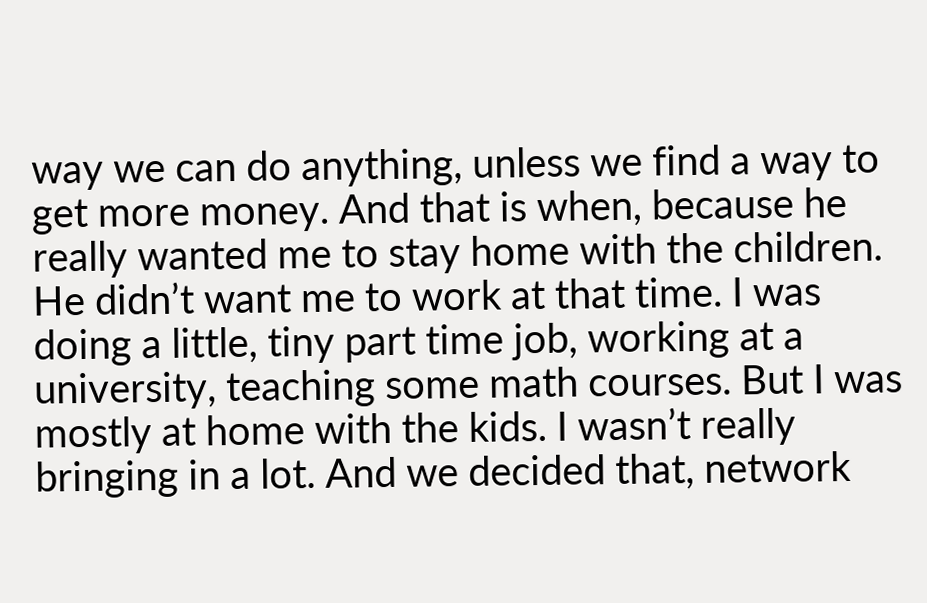way we can do anything, unless we find a way to get more money. And that is when, because he really wanted me to stay home with the children. He didn’t want me to work at that time. I was doing a little, tiny part time job, working at a university, teaching some math courses. But I was mostly at home with the kids. I wasn’t really bringing in a lot. And we decided that, network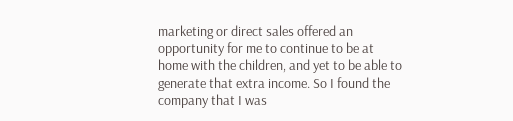marketing or direct sales offered an opportunity for me to continue to be at home with the children, and yet to be able to generate that extra income. So I found the company that I was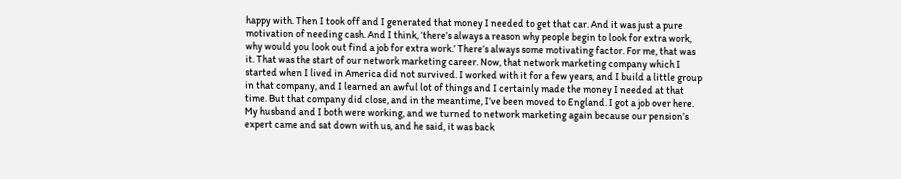happy with. Then I took off and I generated that money I needed to get that car. And it was just a pure motivation of needing cash. And I think, ‘there’s always a reason why people begin to look for extra work, why would you look out find a job for extra work.’ There’s always some motivating factor. For me, that was it. That was the start of our network marketing career. Now, that network marketing company which I started when I lived in America did not survived. I worked with it for a few years, and I build a little group in that company, and I learned an awful lot of things and I certainly made the money I needed at that time. But that company did close, and in the meantime, I’ve been moved to England. I got a job over here. My husband and I both were working, and we turned to network marketing again because our pension’s expert came and sat down with us, and he said, it was back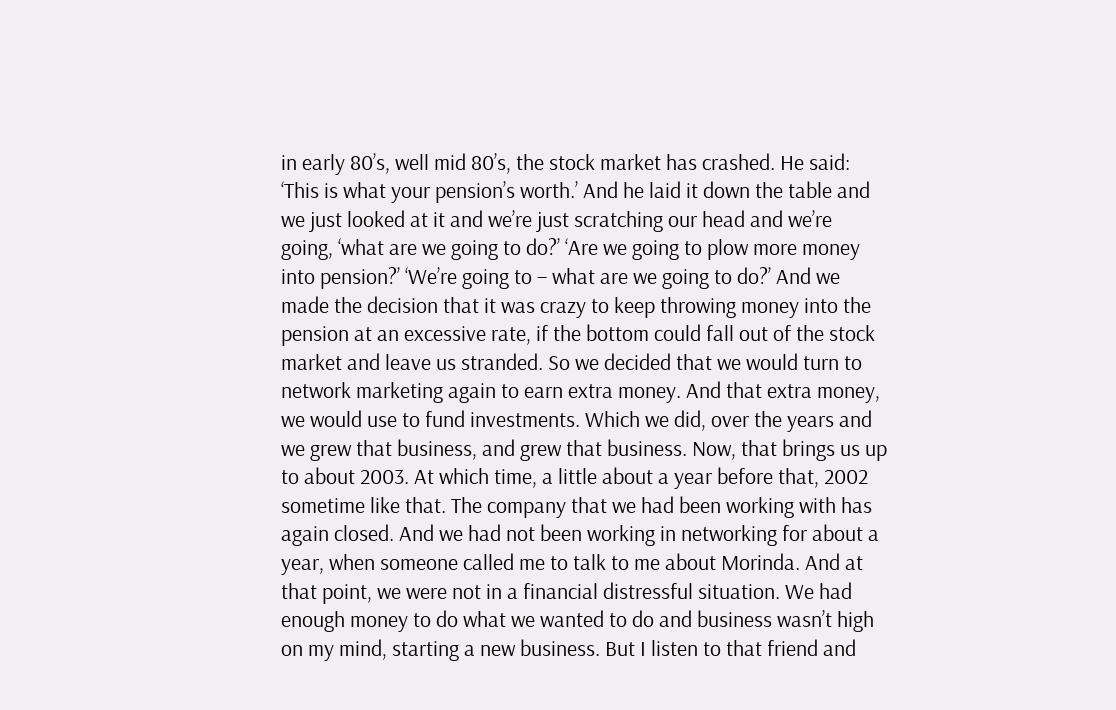in early 80’s, well mid 80’s, the stock market has crashed. He said: ‘This is what your pension’s worth.’ And he laid it down the table and we just looked at it and we’re just scratching our head and we’re going, ‘what are we going to do?’ ‘Are we going to plow more money into pension?’ ‘We’re going to – what are we going to do?’ And we made the decision that it was crazy to keep throwing money into the pension at an excessive rate, if the bottom could fall out of the stock market and leave us stranded. So we decided that we would turn to network marketing again to earn extra money. And that extra money, we would use to fund investments. Which we did, over the years and we grew that business, and grew that business. Now, that brings us up to about 2003. At which time, a little about a year before that, 2002 sometime like that. The company that we had been working with has again closed. And we had not been working in networking for about a year, when someone called me to talk to me about Morinda. And at that point, we were not in a financial distressful situation. We had enough money to do what we wanted to do and business wasn’t high on my mind, starting a new business. But I listen to that friend and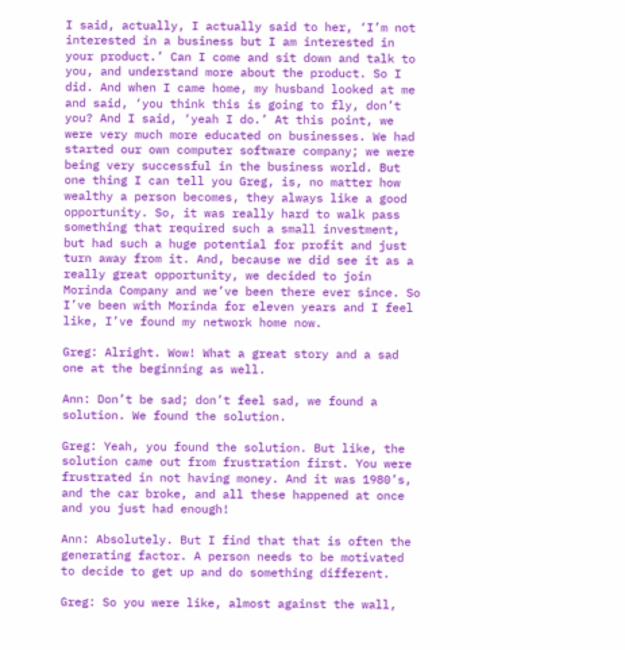I said, actually, I actually said to her, ‘I’m not interested in a business but I am interested in your product.’ Can I come and sit down and talk to you, and understand more about the product. So I did. And when I came home, my husband looked at me and said, ‘you think this is going to fly, don’t you? And I said, ‘yeah I do.’ At this point, we were very much more educated on businesses. We had started our own computer software company; we were being very successful in the business world. But one thing I can tell you Greg, is, no matter how wealthy a person becomes, they always like a good opportunity. So, it was really hard to walk pass something that required such a small investment, but had such a huge potential for profit and just turn away from it. And, because we did see it as a really great opportunity, we decided to join Morinda Company and we’ve been there ever since. So I’ve been with Morinda for eleven years and I feel like, I’ve found my network home now.

Greg: Alright. Wow! What a great story and a sad one at the beginning as well.

Ann: Don’t be sad; don’t feel sad, we found a solution. We found the solution.

Greg: Yeah, you found the solution. But like, the solution came out from frustration first. You were frustrated in not having money. And it was 1980’s, and the car broke, and all these happened at once and you just had enough!

Ann: Absolutely. But I find that that is often the generating factor. A person needs to be motivated to decide to get up and do something different.

Greg: So you were like, almost against the wall,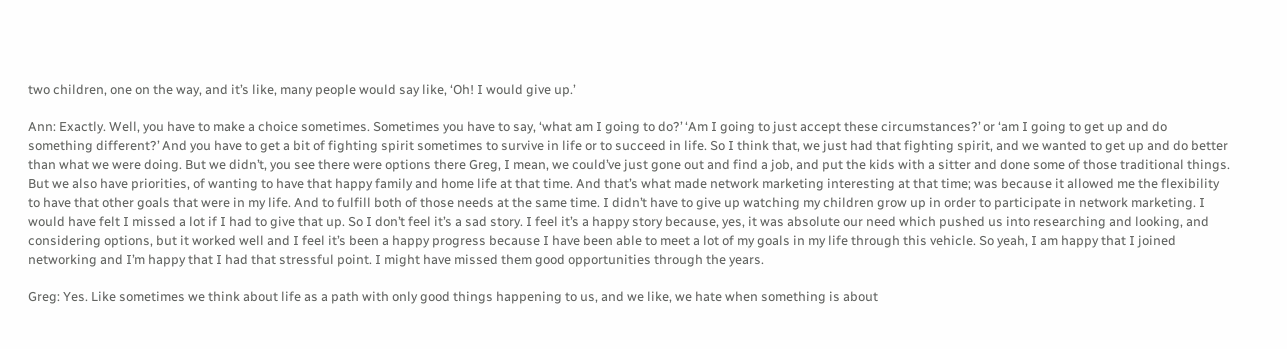two children, one on the way, and it’s like, many people would say like, ‘Oh! I would give up.’

Ann: Exactly. Well, you have to make a choice sometimes. Sometimes you have to say, ‘what am I going to do?’ ‘Am I going to just accept these circumstances?’ or ‘am I going to get up and do something different?’ And you have to get a bit of fighting spirit sometimes to survive in life or to succeed in life. So I think that, we just had that fighting spirit, and we wanted to get up and do better than what we were doing. But we didn’t, you see there were options there Greg, I mean, we could’ve just gone out and find a job, and put the kids with a sitter and done some of those traditional things. But we also have priorities, of wanting to have that happy family and home life at that time. And that’s what made network marketing interesting at that time; was because it allowed me the flexibility to have that other goals that were in my life. And to fulfill both of those needs at the same time. I didn’t have to give up watching my children grow up in order to participate in network marketing. I would have felt I missed a lot if I had to give that up. So I don’t feel it’s a sad story. I feel it’s a happy story because, yes, it was absolute our need which pushed us into researching and looking, and considering options, but it worked well and I feel it’s been a happy progress because I have been able to meet a lot of my goals in my life through this vehicle. So yeah, I am happy that I joined networking and I’m happy that I had that stressful point. I might have missed them good opportunities through the years.

Greg: Yes. Like sometimes we think about life as a path with only good things happening to us, and we like, we hate when something is about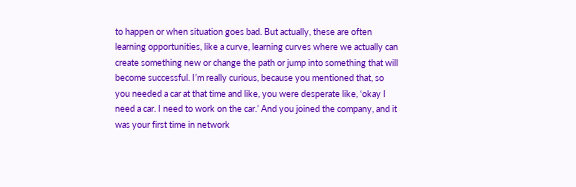to happen or when situation goes bad. But actually, these are often learning opportunities, like a curve, learning curves where we actually can create something new or change the path or jump into something that will become successful. I’m really curious, because you mentioned that, so you needed a car at that time and like, you were desperate like, ‘okay I need a car. I need to work on the car.’ And you joined the company, and it was your first time in network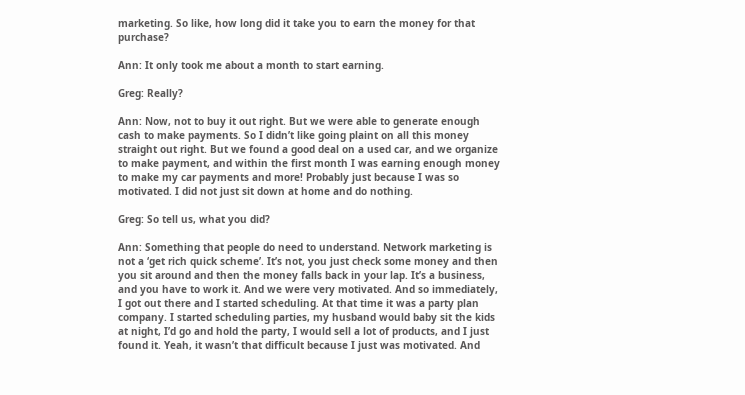marketing. So like, how long did it take you to earn the money for that purchase?

Ann: It only took me about a month to start earning.

Greg: Really?

Ann: Now, not to buy it out right. But we were able to generate enough cash to make payments. So I didn’t like going plaint on all this money straight out right. But we found a good deal on a used car, and we organize to make payment, and within the first month I was earning enough money to make my car payments and more! Probably just because I was so motivated. I did not just sit down at home and do nothing.

Greg: So tell us, what you did?

Ann: Something that people do need to understand. Network marketing is not a ‘get rich quick scheme’. It’s not, you just check some money and then you sit around and then the money falls back in your lap. It’s a business, and you have to work it. And we were very motivated. And so immediately, I got out there and I started scheduling. At that time it was a party plan company. I started scheduling parties, my husband would baby sit the kids at night, I’d go and hold the party, I would sell a lot of products, and I just found it. Yeah, it wasn’t that difficult because I just was motivated. And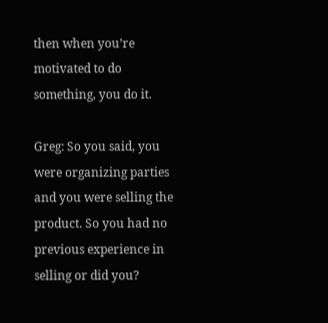then when you’re motivated to do something, you do it.

Greg: So you said, you were organizing parties and you were selling the product. So you had no previous experience in selling or did you?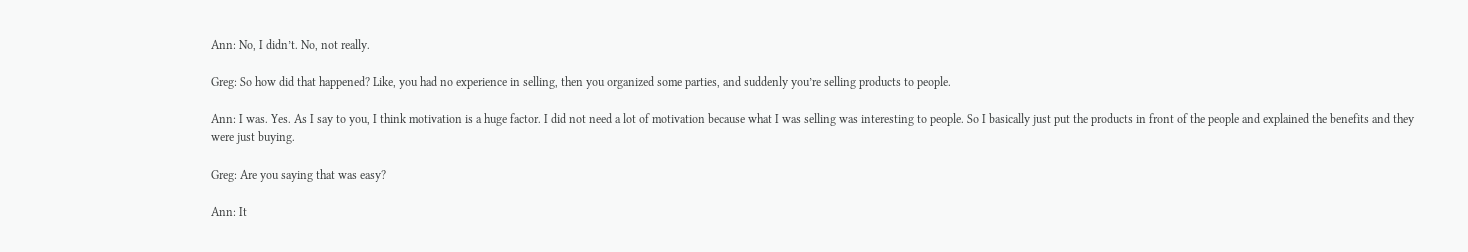Ann: No, I didn’t. No, not really.

Greg: So how did that happened? Like, you had no experience in selling, then you organized some parties, and suddenly you’re selling products to people.

Ann: I was. Yes. As I say to you, I think motivation is a huge factor. I did not need a lot of motivation because what I was selling was interesting to people. So I basically just put the products in front of the people and explained the benefits and they were just buying.

Greg: Are you saying that was easy?

Ann: It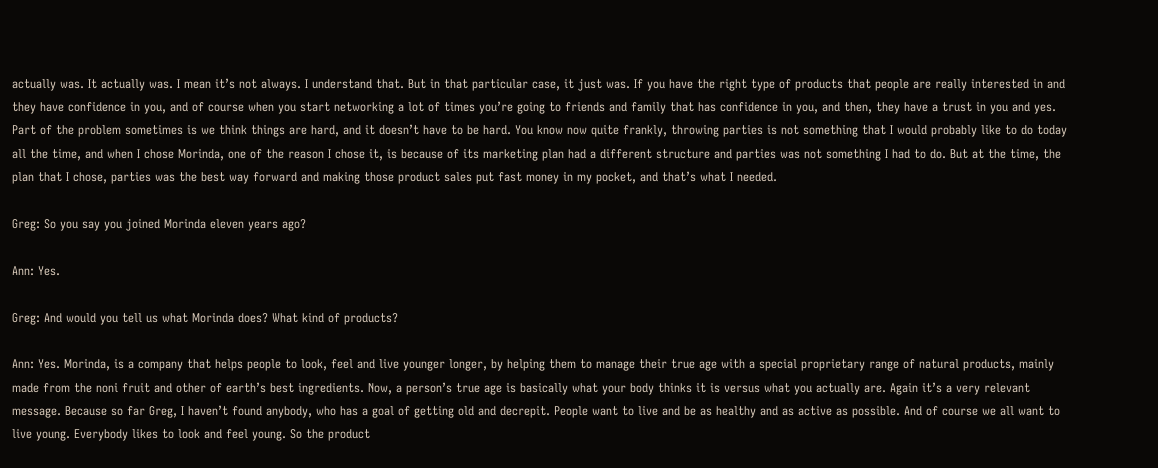actually was. It actually was. I mean it’s not always. I understand that. But in that particular case, it just was. If you have the right type of products that people are really interested in and they have confidence in you, and of course when you start networking a lot of times you’re going to friends and family that has confidence in you, and then, they have a trust in you and yes. Part of the problem sometimes is we think things are hard, and it doesn’t have to be hard. You know now quite frankly, throwing parties is not something that I would probably like to do today all the time, and when I chose Morinda, one of the reason I chose it, is because of its marketing plan had a different structure and parties was not something I had to do. But at the time, the plan that I chose, parties was the best way forward and making those product sales put fast money in my pocket, and that’s what I needed.

Greg: So you say you joined Morinda eleven years ago?

Ann: Yes.

Greg: And would you tell us what Morinda does? What kind of products?

Ann: Yes. Morinda, is a company that helps people to look, feel and live younger longer, by helping them to manage their true age with a special proprietary range of natural products, mainly made from the noni fruit and other of earth’s best ingredients. Now, a person’s true age is basically what your body thinks it is versus what you actually are. Again it’s a very relevant message. Because so far Greg, I haven’t found anybody, who has a goal of getting old and decrepit. People want to live and be as healthy and as active as possible. And of course we all want to live young. Everybody likes to look and feel young. So the product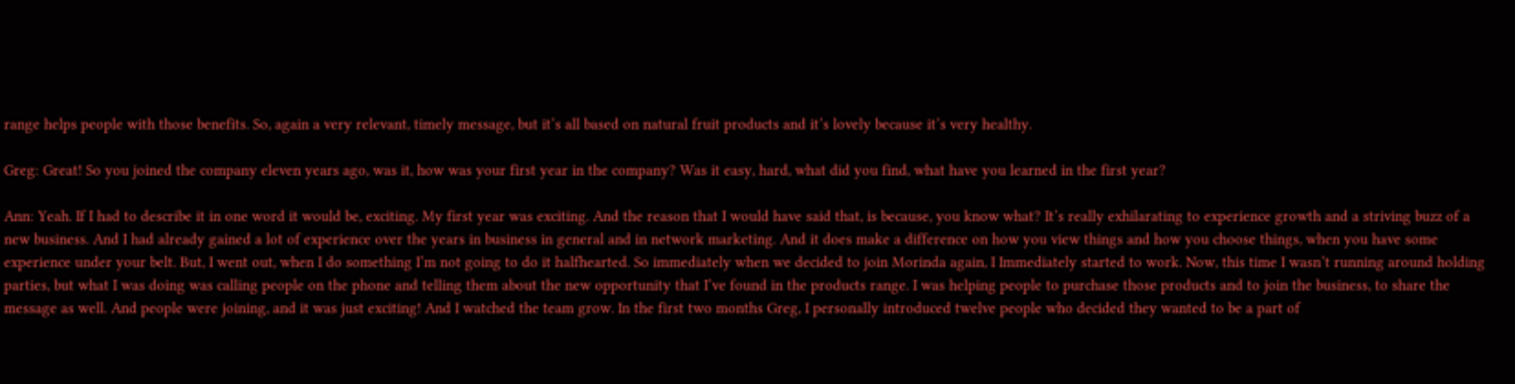range helps people with those benefits. So, again a very relevant, timely message, but it’s all based on natural fruit products and it’s lovely because it’s very healthy.

Greg: Great! So you joined the company eleven years ago, was it, how was your first year in the company? Was it easy, hard, what did you find, what have you learned in the first year?

Ann: Yeah. If I had to describe it in one word it would be, exciting. My first year was exciting. And the reason that I would have said that, is because, you know what? It’s really exhilarating to experience growth and a striving buzz of a new business. And I had already gained a lot of experience over the years in business in general and in network marketing. And it does make a difference on how you view things and how you choose things, when you have some experience under your belt. But, I went out, when I do something I’m not going to do it halfhearted. So immediately when we decided to join Morinda again, I Immediately started to work. Now, this time I wasn’t running around holding parties, but what I was doing was calling people on the phone and telling them about the new opportunity that I’ve found in the products range. I was helping people to purchase those products and to join the business, to share the message as well. And people were joining, and it was just exciting! And I watched the team grow. In the first two months Greg, I personally introduced twelve people who decided they wanted to be a part of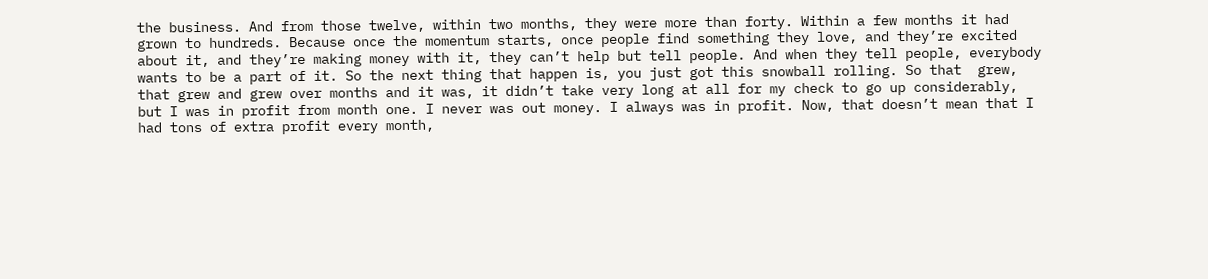the business. And from those twelve, within two months, they were more than forty. Within a few months it had grown to hundreds. Because once the momentum starts, once people find something they love, and they’re excited about it, and they’re making money with it, they can’t help but tell people. And when they tell people, everybody wants to be a part of it. So the next thing that happen is, you just got this snowball rolling. So that  grew, that grew and grew over months and it was, it didn’t take very long at all for my check to go up considerably, but I was in profit from month one. I never was out money. I always was in profit. Now, that doesn’t mean that I had tons of extra profit every month,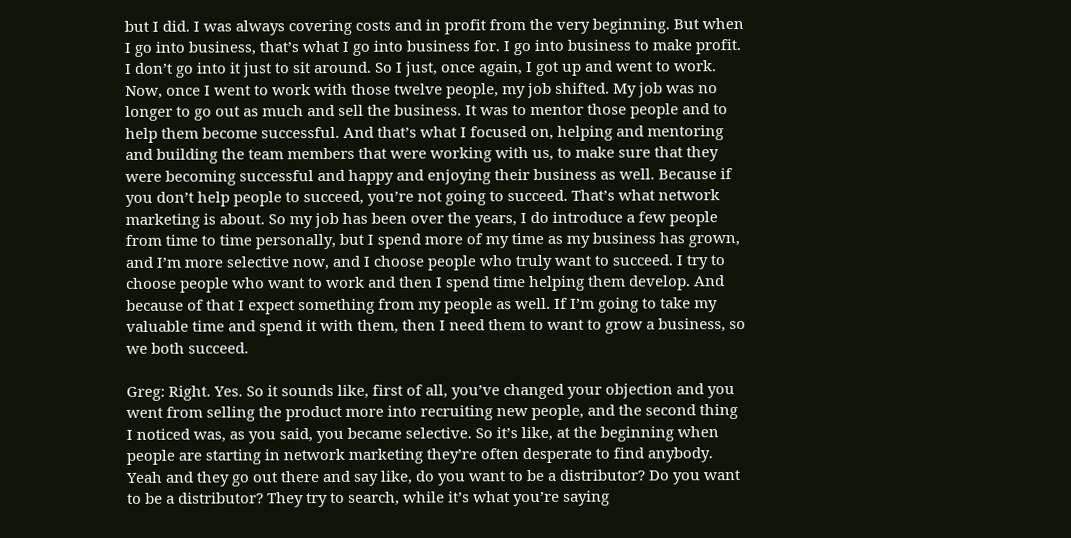but I did. I was always covering costs and in profit from the very beginning. But when I go into business, that’s what I go into business for. I go into business to make profit. I don’t go into it just to sit around. So I just, once again, I got up and went to work. Now, once I went to work with those twelve people, my job shifted. My job was no longer to go out as much and sell the business. It was to mentor those people and to help them become successful. And that’s what I focused on, helping and mentoring and building the team members that were working with us, to make sure that they were becoming successful and happy and enjoying their business as well. Because if you don’t help people to succeed, you’re not going to succeed. That’s what network marketing is about. So my job has been over the years, I do introduce a few people from time to time personally, but I spend more of my time as my business has grown, and I’m more selective now, and I choose people who truly want to succeed. I try to choose people who want to work and then I spend time helping them develop. And because of that I expect something from my people as well. If I’m going to take my valuable time and spend it with them, then I need them to want to grow a business, so we both succeed.

Greg: Right. Yes. So it sounds like, first of all, you’ve changed your objection and you went from selling the product more into recruiting new people, and the second thing I noticed was, as you said, you became selective. So it’s like, at the beginning when people are starting in network marketing they’re often desperate to find anybody. Yeah and they go out there and say like, do you want to be a distributor? Do you want to be a distributor? They try to search, while it’s what you’re saying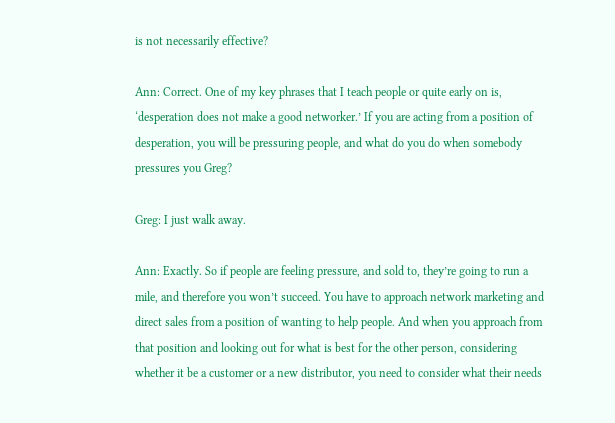is not necessarily effective?

Ann: Correct. One of my key phrases that I teach people or quite early on is, ‘desperation does not make a good networker.’ If you are acting from a position of desperation, you will be pressuring people, and what do you do when somebody pressures you Greg?

Greg: I just walk away.

Ann: Exactly. So if people are feeling pressure, and sold to, they’re going to run a mile, and therefore you won’t succeed. You have to approach network marketing and direct sales from a position of wanting to help people. And when you approach from that position and looking out for what is best for the other person, considering whether it be a customer or a new distributor, you need to consider what their needs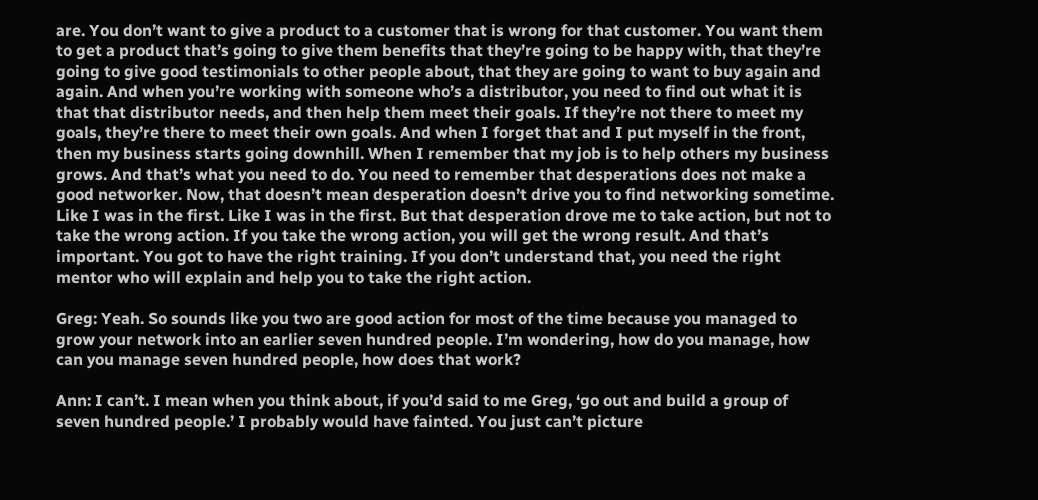are. You don’t want to give a product to a customer that is wrong for that customer. You want them to get a product that’s going to give them benefits that they’re going to be happy with, that they’re going to give good testimonials to other people about, that they are going to want to buy again and again. And when you’re working with someone who’s a distributor, you need to find out what it is that that distributor needs, and then help them meet their goals. If they’re not there to meet my goals, they’re there to meet their own goals. And when I forget that and I put myself in the front, then my business starts going downhill. When I remember that my job is to help others my business grows. And that’s what you need to do. You need to remember that desperations does not make a good networker. Now, that doesn’t mean desperation doesn’t drive you to find networking sometime.  Like I was in the first. Like I was in the first. But that desperation drove me to take action, but not to take the wrong action. If you take the wrong action, you will get the wrong result. And that’s important. You got to have the right training. If you don’t understand that, you need the right mentor who will explain and help you to take the right action.

Greg: Yeah. So sounds like you two are good action for most of the time because you managed to grow your network into an earlier seven hundred people. I’m wondering, how do you manage, how can you manage seven hundred people, how does that work?

Ann: I can’t. I mean when you think about, if you’d said to me Greg, ‘go out and build a group of seven hundred people.’ I probably would have fainted. You just can’t picture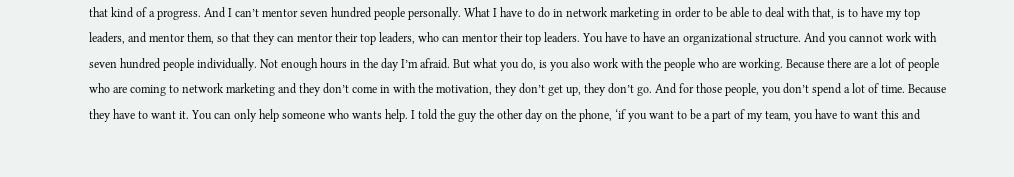that kind of a progress. And I can’t mentor seven hundred people personally. What I have to do in network marketing in order to be able to deal with that, is to have my top leaders, and mentor them, so that they can mentor their top leaders, who can mentor their top leaders. You have to have an organizational structure. And you cannot work with seven hundred people individually. Not enough hours in the day I’m afraid. But what you do, is you also work with the people who are working. Because there are a lot of people who are coming to network marketing and they don’t come in with the motivation, they don’t get up, they don’t go. And for those people, you don’t spend a lot of time. Because they have to want it. You can only help someone who wants help. I told the guy the other day on the phone, ‘if you want to be a part of my team, you have to want this and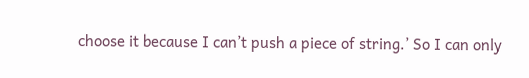choose it because I can’t push a piece of string.’ So I can only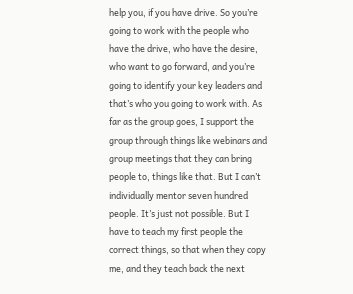help you, if you have drive. So you’re going to work with the people who have the drive, who have the desire, who want to go forward, and you’re going to identify your key leaders and that’s who you going to work with. As far as the group goes, I support the group through things like webinars and group meetings that they can bring people to, things like that. But I can’t individually mentor seven hundred people. It’s just not possible. But I have to teach my first people the correct things, so that when they copy me, and they teach back the next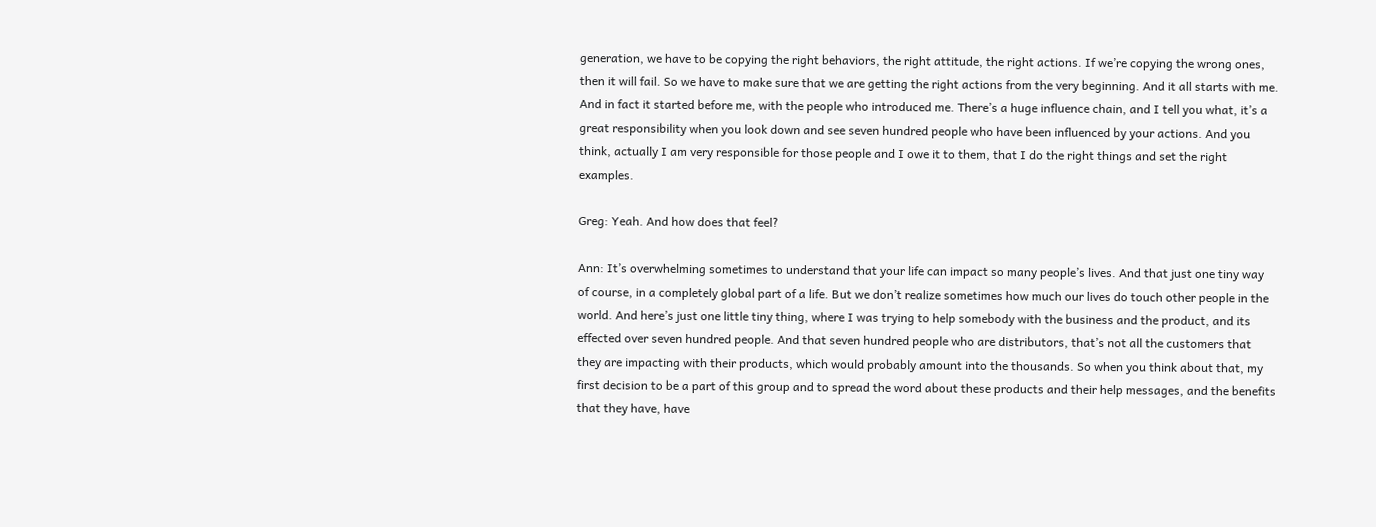generation, we have to be copying the right behaviors, the right attitude, the right actions. If we’re copying the wrong ones, then it will fail. So we have to make sure that we are getting the right actions from the very beginning. And it all starts with me. And in fact it started before me, with the people who introduced me. There’s a huge influence chain, and I tell you what, it’s a great responsibility when you look down and see seven hundred people who have been influenced by your actions. And you think, actually I am very responsible for those people and I owe it to them, that I do the right things and set the right examples.

Greg: Yeah. And how does that feel?

Ann: It’s overwhelming sometimes to understand that your life can impact so many people’s lives. And that just one tiny way of course, in a completely global part of a life. But we don’t realize sometimes how much our lives do touch other people in the world. And here’s just one little tiny thing, where I was trying to help somebody with the business and the product, and its effected over seven hundred people. And that seven hundred people who are distributors, that’s not all the customers that they are impacting with their products, which would probably amount into the thousands. So when you think about that, my first decision to be a part of this group and to spread the word about these products and their help messages, and the benefits that they have, have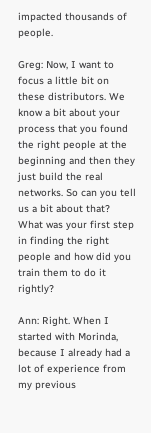impacted thousands of people.

Greg: Now, I want to focus a little bit on these distributors. We know a bit about your process that you found the right people at the beginning and then they just build the real networks. So can you tell us a bit about that? What was your first step in finding the right people and how did you train them to do it rightly?

Ann: Right. When I started with Morinda, because I already had a lot of experience from my previous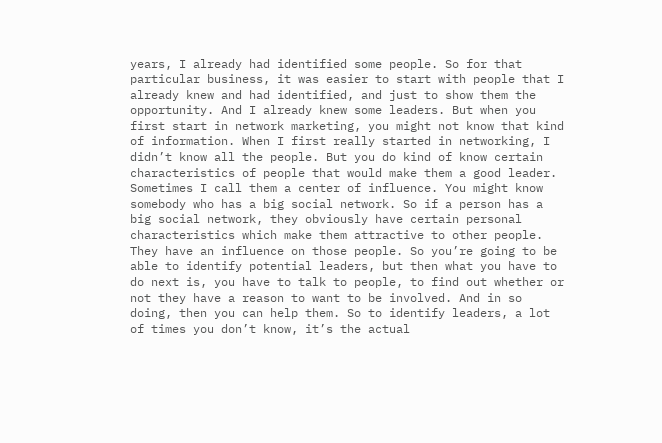years, I already had identified some people. So for that particular business, it was easier to start with people that I already knew and had identified, and just to show them the opportunity. And I already knew some leaders. But when you first start in network marketing, you might not know that kind of information. When I first really started in networking, I didn’t know all the people. But you do kind of know certain characteristics of people that would make them a good leader. Sometimes I call them a center of influence. You might know somebody who has a big social network. So if a person has a big social network, they obviously have certain personal characteristics which make them attractive to other people. They have an influence on those people. So you’re going to be able to identify potential leaders, but then what you have to do next is, you have to talk to people, to find out whether or not they have a reason to want to be involved. And in so doing, then you can help them. So to identify leaders, a lot of times you don’t know, it’s the actual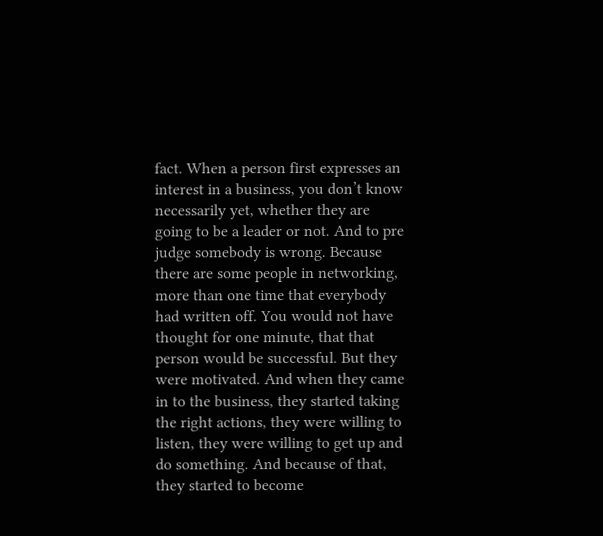fact. When a person first expresses an interest in a business, you don’t know necessarily yet, whether they are going to be a leader or not. And to pre judge somebody is wrong. Because there are some people in networking, more than one time that everybody had written off. You would not have thought for one minute, that that person would be successful. But they were motivated. And when they came in to the business, they started taking the right actions, they were willing to listen, they were willing to get up and do something. And because of that, they started to become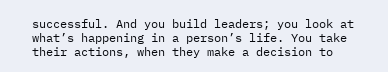successful. And you build leaders; you look at what’s happening in a person’s life. You take their actions, when they make a decision to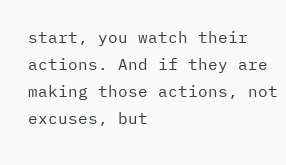start, you watch their actions. And if they are making those actions, not excuses, but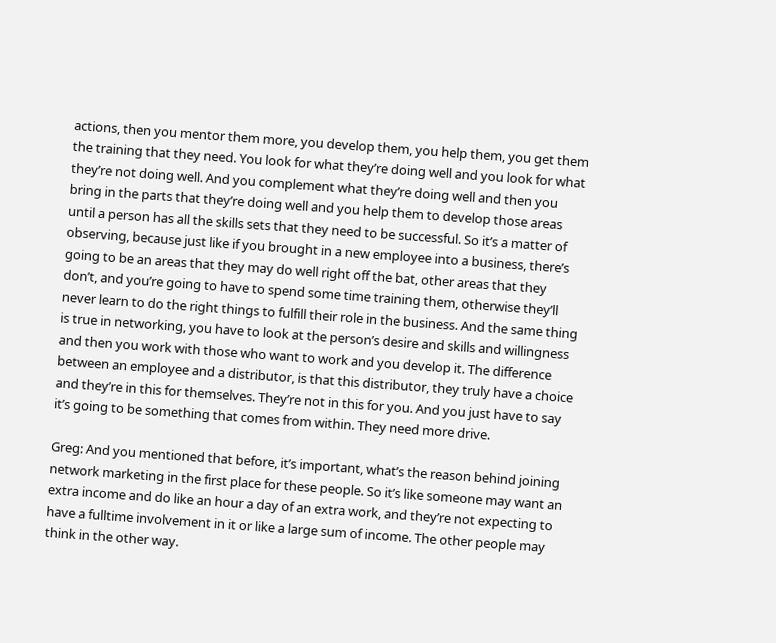actions, then you mentor them more, you develop them, you help them, you get them the training that they need. You look for what they’re doing well and you look for what they’re not doing well. And you complement what they’re doing well and then you bring in the parts that they’re doing well and you help them to develop those areas until a person has all the skills sets that they need to be successful. So it’s a matter of observing, because just like if you brought in a new employee into a business, there’s going to be an areas that they may do well right off the bat, other areas that they don’t, and you’re going to have to spend some time training them, otherwise they’ll never learn to do the right things to fulfill their role in the business. And the same thing is true in networking, you have to look at the person’s desire and skills and willingness and then you work with those who want to work and you develop it. The difference between an employee and a distributor, is that this distributor, they truly have a choice and they’re in this for themselves. They’re not in this for you. And you just have to say it’s going to be something that comes from within. They need more drive.

Greg: And you mentioned that before, it’s important, what’s the reason behind joining network marketing in the first place for these people. So it’s like someone may want an extra income and do like an hour a day of an extra work, and they’re not expecting to have a fulltime involvement in it or like a large sum of income. The other people may think in the other way.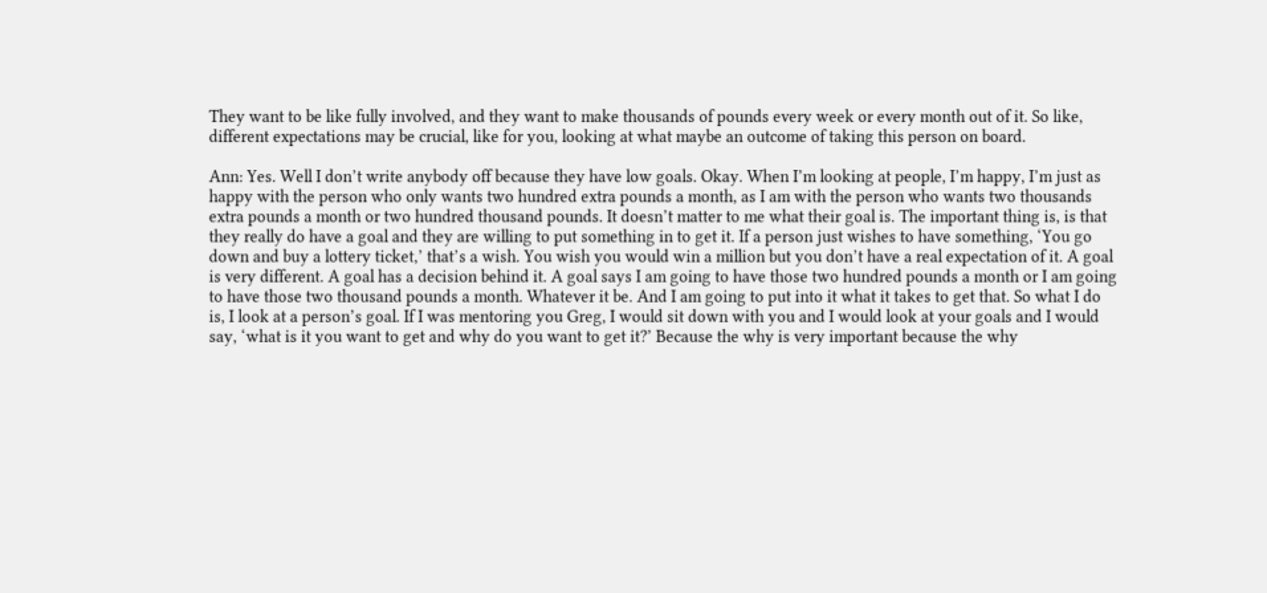They want to be like fully involved, and they want to make thousands of pounds every week or every month out of it. So like, different expectations may be crucial, like for you, looking at what maybe an outcome of taking this person on board.

Ann: Yes. Well I don’t write anybody off because they have low goals. Okay. When I’m looking at people, I’m happy, I’m just as happy with the person who only wants two hundred extra pounds a month, as I am with the person who wants two thousands extra pounds a month or two hundred thousand pounds. It doesn’t matter to me what their goal is. The important thing is, is that they really do have a goal and they are willing to put something in to get it. If a person just wishes to have something, ‘You go down and buy a lottery ticket,’ that’s a wish. You wish you would win a million but you don’t have a real expectation of it. A goal is very different. A goal has a decision behind it. A goal says I am going to have those two hundred pounds a month or I am going to have those two thousand pounds a month. Whatever it be. And I am going to put into it what it takes to get that. So what I do is, I look at a person’s goal. If I was mentoring you Greg, I would sit down with you and I would look at your goals and I would say, ‘what is it you want to get and why do you want to get it?’ Because the why is very important because the why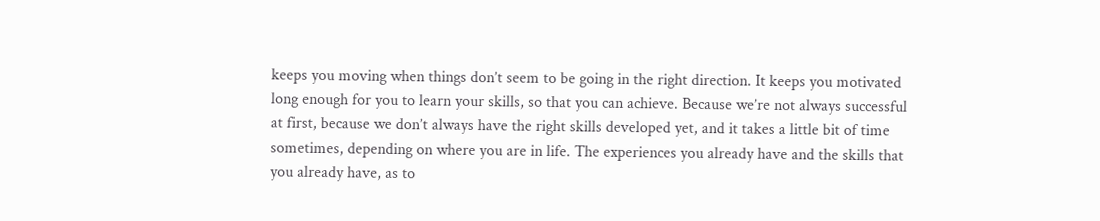keeps you moving when things don’t seem to be going in the right direction. It keeps you motivated long enough for you to learn your skills, so that you can achieve. Because we’re not always successful at first, because we don’t always have the right skills developed yet, and it takes a little bit of time sometimes, depending on where you are in life. The experiences you already have and the skills that you already have, as to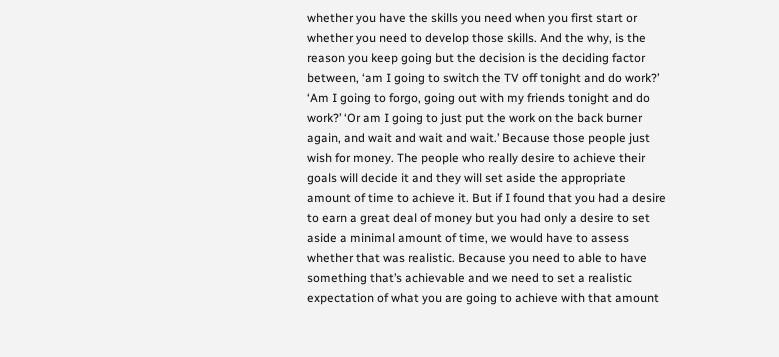whether you have the skills you need when you first start or whether you need to develop those skills. And the why, is the reason you keep going but the decision is the deciding factor between, ‘am I going to switch the TV off tonight and do work?’ ‘Am I going to forgo, going out with my friends tonight and do work?’ ‘Or am I going to just put the work on the back burner again, and wait and wait and wait.’ Because those people just wish for money. The people who really desire to achieve their goals will decide it and they will set aside the appropriate amount of time to achieve it. But if I found that you had a desire to earn a great deal of money but you had only a desire to set aside a minimal amount of time, we would have to assess whether that was realistic. Because you need to able to have something that’s achievable and we need to set a realistic expectation of what you are going to achieve with that amount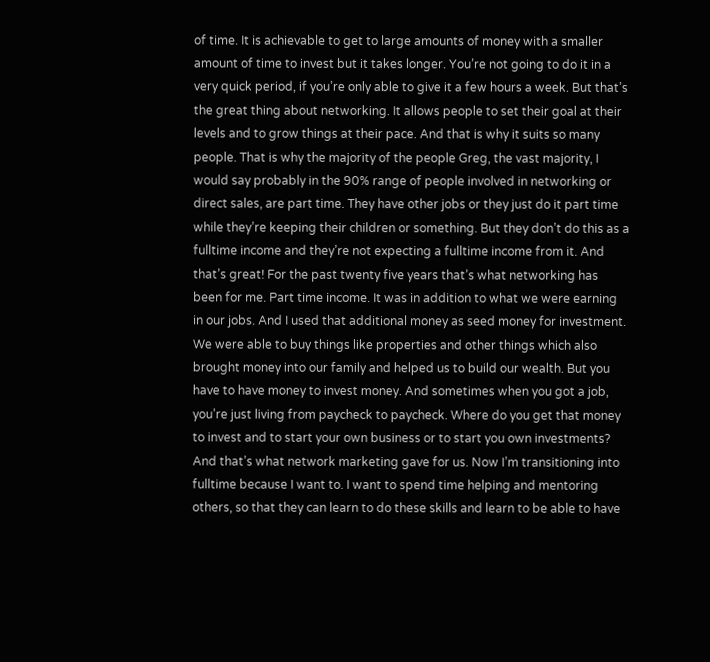of time. It is achievable to get to large amounts of money with a smaller amount of time to invest but it takes longer. You’re not going to do it in a very quick period, if you’re only able to give it a few hours a week. But that’s the great thing about networking. It allows people to set their goal at their levels and to grow things at their pace. And that is why it suits so many people. That is why the majority of the people Greg, the vast majority, I would say probably in the 90% range of people involved in networking or direct sales, are part time. They have other jobs or they just do it part time while they’re keeping their children or something. But they don’t do this as a fulltime income and they’re not expecting a fulltime income from it. And that’s great! For the past twenty five years that’s what networking has been for me. Part time income. It was in addition to what we were earning in our jobs. And I used that additional money as seed money for investment. We were able to buy things like properties and other things which also brought money into our family and helped us to build our wealth. But you have to have money to invest money. And sometimes when you got a job, you’re just living from paycheck to paycheck. Where do you get that money to invest and to start your own business or to start you own investments? And that’s what network marketing gave for us. Now I’m transitioning into fulltime because I want to. I want to spend time helping and mentoring others, so that they can learn to do these skills and learn to be able to have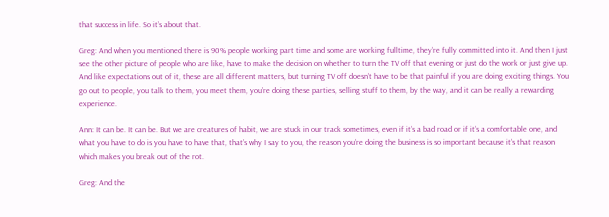that success in life. So it’s about that.

Greg: And when you mentioned there is 90% people working part time and some are working fulltime, they’re fully committed into it. And then I just see the other picture of people who are like, have to make the decision on whether to turn the TV off that evening or just do the work or just give up. And like expectations out of it, these are all different matters, but turning TV off doesn’t have to be that painful if you are doing exciting things. You go out to people, you talk to them, you meet them, you’re doing these parties, selling stuff to them, by the way, and it can be really a rewarding experience.

Ann: It can be. It can be. But we are creatures of habit, we are stuck in our track sometimes, even if it’s a bad road or if it’s a comfortable one, and what you have to do is you have to have that, that’s why I say to you, the reason you’re doing the business is so important because it’s that reason which makes you break out of the rot.

Greg: And the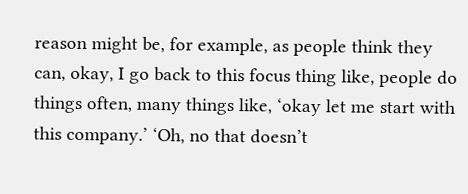reason might be, for example, as people think they can, okay, I go back to this focus thing like, people do things often, many things like, ‘okay let me start with this company.’ ‘Oh, no that doesn’t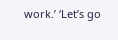work.’ ‘Let’s go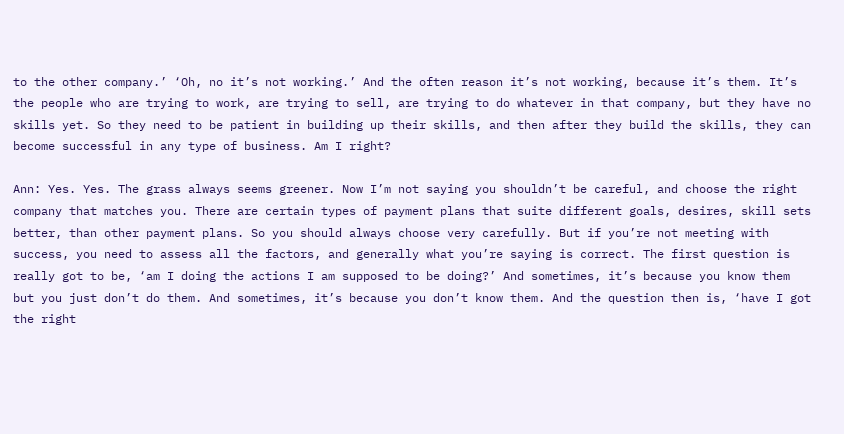to the other company.’ ‘Oh, no it’s not working.’ And the often reason it’s not working, because it’s them. It’s the people who are trying to work, are trying to sell, are trying to do whatever in that company, but they have no skills yet. So they need to be patient in building up their skills, and then after they build the skills, they can become successful in any type of business. Am I right?

Ann: Yes. Yes. The grass always seems greener. Now I’m not saying you shouldn’t be careful, and choose the right company that matches you. There are certain types of payment plans that suite different goals, desires, skill sets better, than other payment plans. So you should always choose very carefully. But if you’re not meeting with success, you need to assess all the factors, and generally what you’re saying is correct. The first question is really got to be, ‘am I doing the actions I am supposed to be doing?’ And sometimes, it’s because you know them but you just don’t do them. And sometimes, it’s because you don’t know them. And the question then is, ‘have I got the right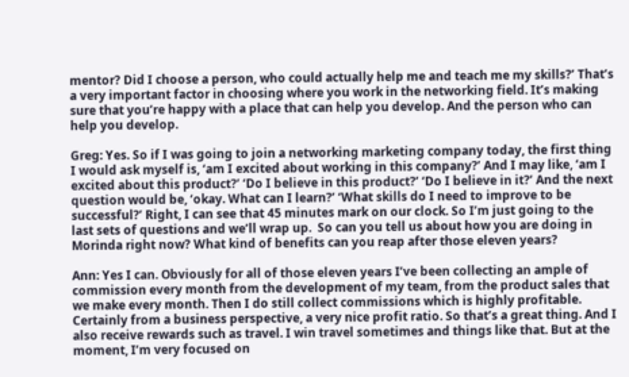mentor? Did I choose a person, who could actually help me and teach me my skills?’ That’s a very important factor in choosing where you work in the networking field. It’s making sure that you’re happy with a place that can help you develop. And the person who can help you develop.

Greg: Yes. So if I was going to join a networking marketing company today, the first thing I would ask myself is, ‘am I excited about working in this company?’ And I may like, ‘am I excited about this product?’ ‘Do I believe in this product?’ ‘Do I believe in it?’ And the next question would be, ‘okay. What can I learn?’ ‘What skills do I need to improve to be successful?’ Right, I can see that 45 minutes mark on our clock. So I’m just going to the last sets of questions and we’ll wrap up.  So can you tell us about how you are doing in Morinda right now? What kind of benefits can you reap after those eleven years?

Ann: Yes I can. Obviously for all of those eleven years I’ve been collecting an ample of commission every month from the development of my team, from the product sales that we make every month. Then I do still collect commissions which is highly profitable. Certainly from a business perspective, a very nice profit ratio. So that’s a great thing. And I also receive rewards such as travel. I win travel sometimes and things like that. But at the moment, I’m very focused on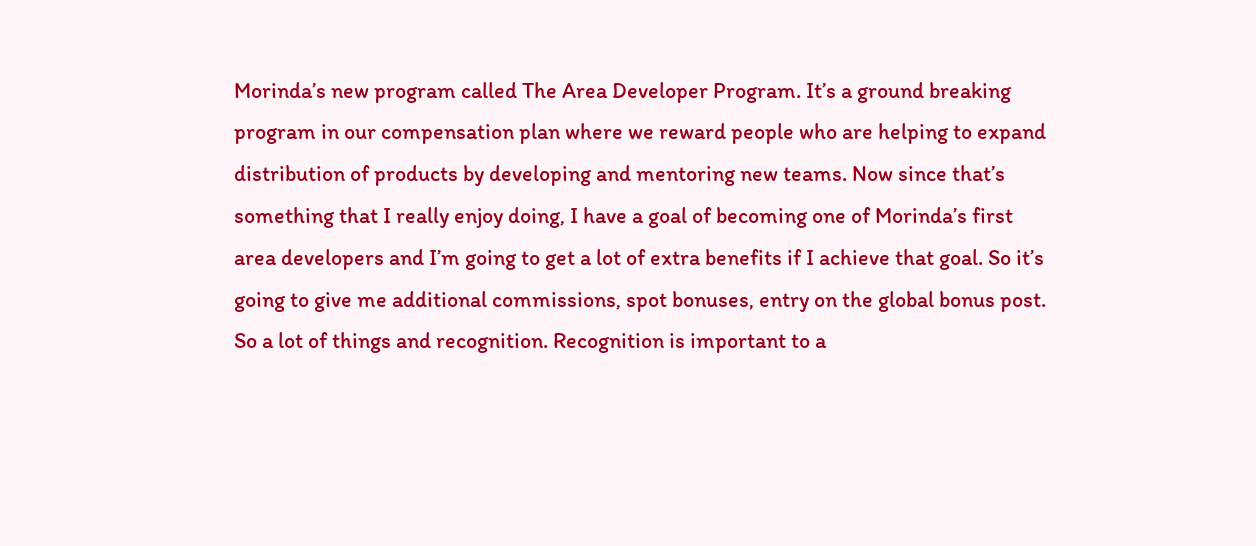Morinda’s new program called The Area Developer Program. It’s a ground breaking program in our compensation plan where we reward people who are helping to expand distribution of products by developing and mentoring new teams. Now since that’s something that I really enjoy doing, I have a goal of becoming one of Morinda’s first area developers and I’m going to get a lot of extra benefits if I achieve that goal. So it’s going to give me additional commissions, spot bonuses, entry on the global bonus post. So a lot of things and recognition. Recognition is important to a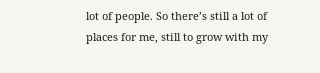lot of people. So there’s still a lot of places for me, still to grow with my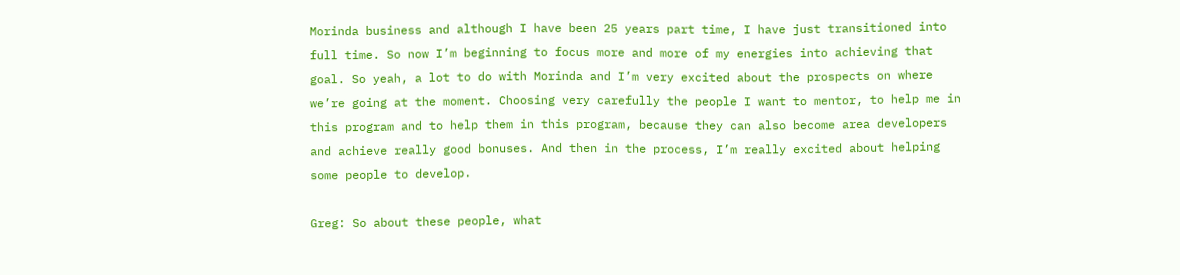Morinda business and although I have been 25 years part time, I have just transitioned into full time. So now I’m beginning to focus more and more of my energies into achieving that goal. So yeah, a lot to do with Morinda and I’m very excited about the prospects on where we’re going at the moment. Choosing very carefully the people I want to mentor, to help me in this program and to help them in this program, because they can also become area developers and achieve really good bonuses. And then in the process, I’m really excited about helping some people to develop.

Greg: So about these people, what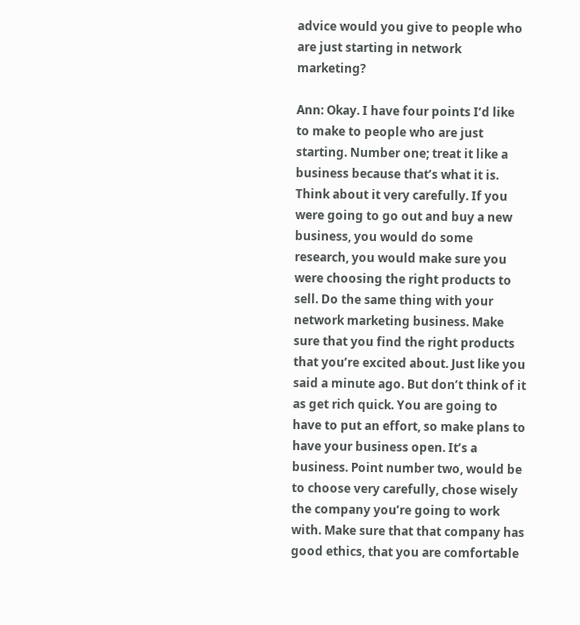advice would you give to people who are just starting in network marketing?

Ann: Okay. I have four points I’d like to make to people who are just starting. Number one; treat it like a business because that’s what it is. Think about it very carefully. If you were going to go out and buy a new business, you would do some research, you would make sure you were choosing the right products to sell. Do the same thing with your network marketing business. Make sure that you find the right products that you’re excited about. Just like you said a minute ago. But don’t think of it as get rich quick. You are going to have to put an effort, so make plans to have your business open. It’s a business. Point number two, would be to choose very carefully, chose wisely the company you’re going to work with. Make sure that that company has good ethics, that you are comfortable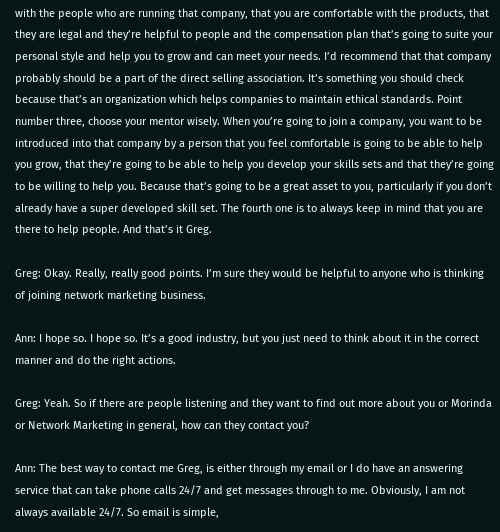with the people who are running that company, that you are comfortable with the products, that they are legal and they’re helpful to people and the compensation plan that’s going to suite your personal style and help you to grow and can meet your needs. I’d recommend that that company probably should be a part of the direct selling association. It’s something you should check because that’s an organization which helps companies to maintain ethical standards. Point number three, choose your mentor wisely. When you’re going to join a company, you want to be introduced into that company by a person that you feel comfortable is going to be able to help you grow, that they’re going to be able to help you develop your skills sets and that they’re going to be willing to help you. Because that’s going to be a great asset to you, particularly if you don’t already have a super developed skill set. The fourth one is to always keep in mind that you are there to help people. And that’s it Greg.

Greg: Okay. Really, really good points. I’m sure they would be helpful to anyone who is thinking of joining network marketing business.

Ann: I hope so. I hope so. It’s a good industry, but you just need to think about it in the correct manner and do the right actions.

Greg: Yeah. So if there are people listening and they want to find out more about you or Morinda or Network Marketing in general, how can they contact you?

Ann: The best way to contact me Greg, is either through my email or I do have an answering service that can take phone calls 24/7 and get messages through to me. Obviously, I am not always available 24/7. So email is simple,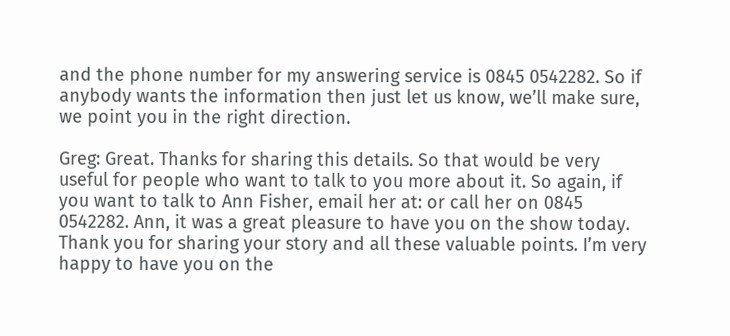and the phone number for my answering service is 0845 0542282. So if anybody wants the information then just let us know, we’ll make sure, we point you in the right direction.

Greg: Great. Thanks for sharing this details. So that would be very useful for people who want to talk to you more about it. So again, if you want to talk to Ann Fisher, email her at: or call her on 0845 0542282. Ann, it was a great pleasure to have you on the show today. Thank you for sharing your story and all these valuable points. I’m very happy to have you on the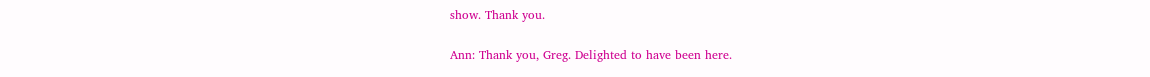show. Thank you.

Ann: Thank you, Greg. Delighted to have been here.